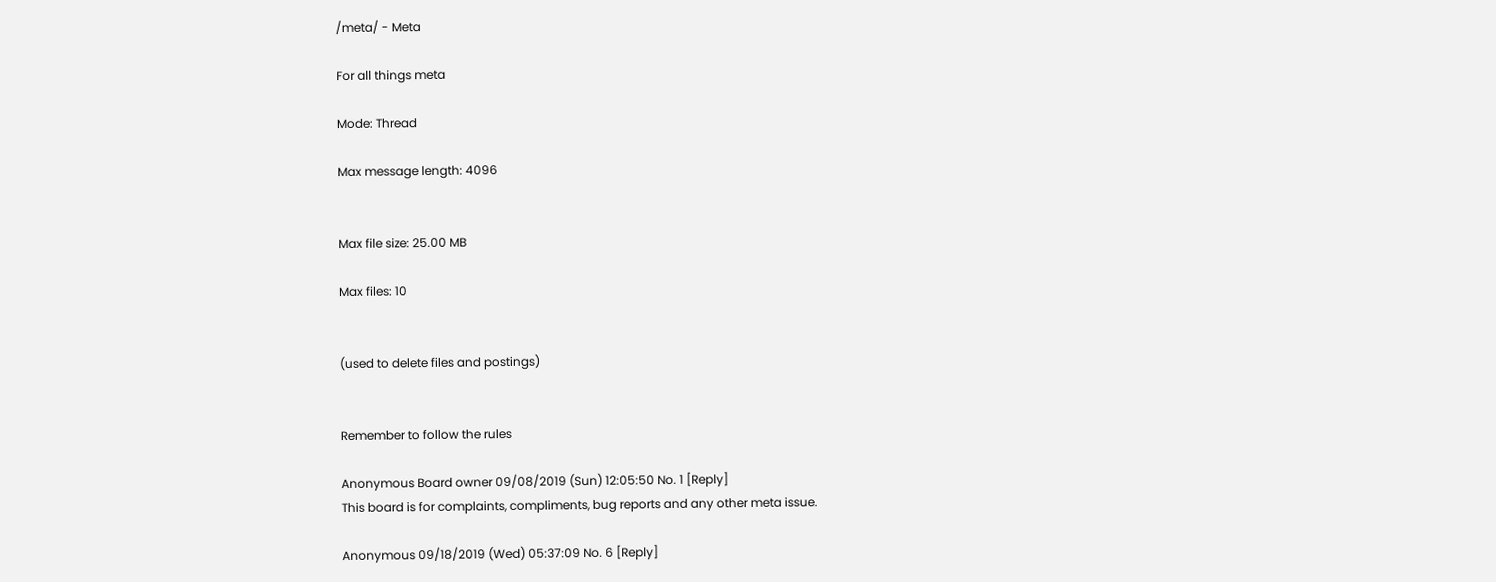/meta/ - Meta

For all things meta

Mode: Thread

Max message length: 4096


Max file size: 25.00 MB

Max files: 10


(used to delete files and postings)


Remember to follow the rules

Anonymous Board owner 09/08/2019 (Sun) 12:05:50 No. 1 [Reply]
This board is for complaints, compliments, bug reports and any other meta issue.

Anonymous 09/18/2019 (Wed) 05:37:09 No. 6 [Reply]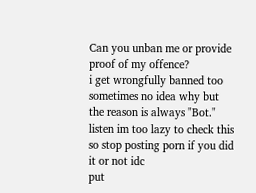Can you unban me or provide proof of my offence?
i get wrongfully banned too sometimes no idea why but the reason is always "Bot."
listen im too lazy to check this so stop posting porn if you did it or not idc
put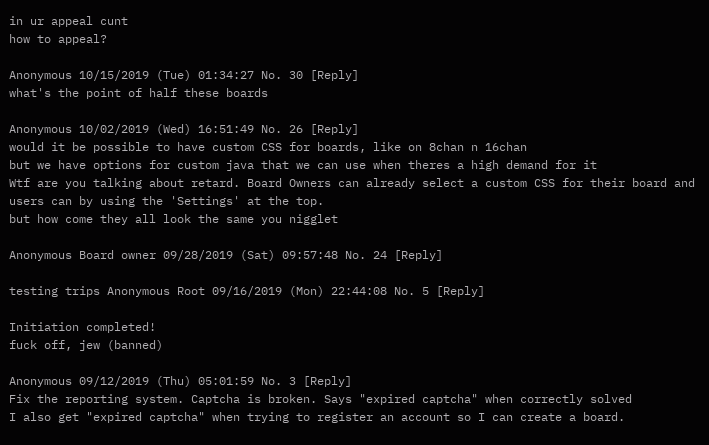in ur appeal cunt
how to appeal?

Anonymous 10/15/2019 (Tue) 01:34:27 No. 30 [Reply]
what's the point of half these boards

Anonymous 10/02/2019 (Wed) 16:51:49 No. 26 [Reply]
would it be possible to have custom CSS for boards, like on 8chan n 16chan
but we have options for custom java that we can use when theres a high demand for it
Wtf are you talking about retard. Board Owners can already select a custom CSS for their board and users can by using the 'Settings' at the top.
but how come they all look the same you nigglet

Anonymous Board owner 09/28/2019 (Sat) 09:57:48 No. 24 [Reply]

testing trips Anonymous Root 09/16/2019 (Mon) 22:44:08 No. 5 [Reply]

Initiation completed!
fuck off, jew (banned)

Anonymous 09/12/2019 (Thu) 05:01:59 No. 3 [Reply]
Fix the reporting system. Captcha is broken. Says "expired captcha" when correctly solved
I also get "expired captcha" when trying to register an account so I can create a board.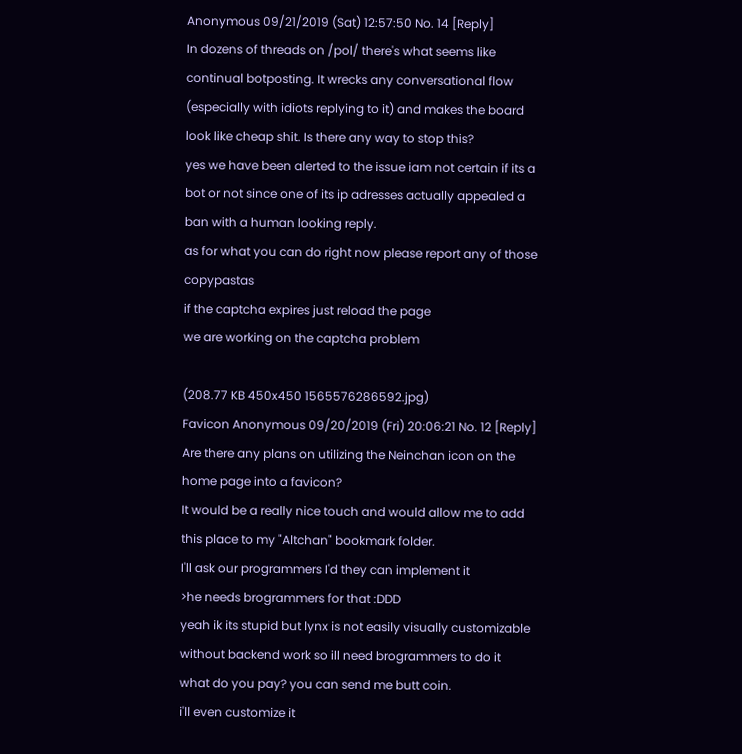Anonymous 09/21/2019 (Sat) 12:57:50 No. 14 [Reply]
In dozens of threads on /pol/ there's what seems like continual botposting. It wrecks any conversational flow (especially with idiots replying to it) and makes the board look like cheap shit. Is there any way to stop this?
yes we have been alerted to the issue iam not certain if its a bot or not since one of its ip adresses actually appealed a ban with a human looking reply.
as for what you can do right now please report any of those copypastas
if the captcha expires just reload the page
we are working on the captcha problem

(208.77 KB 450x450 1565576286592.jpg)
Favicon Anonymous 09/20/2019 (Fri) 20:06:21 No. 12 [Reply]
Are there any plans on utilizing the Neinchan icon on the home page into a favicon?
It would be a really nice touch and would allow me to add this place to my "Altchan" bookmark folder.
I'll ask our programmers I'd they can implement it
>he needs brogrammers for that :DDD
yeah ik its stupid but lynx is not easily visually customizable without backend work so ill need brogrammers to do it
what do you pay? you can send me butt coin.
i'll even customize it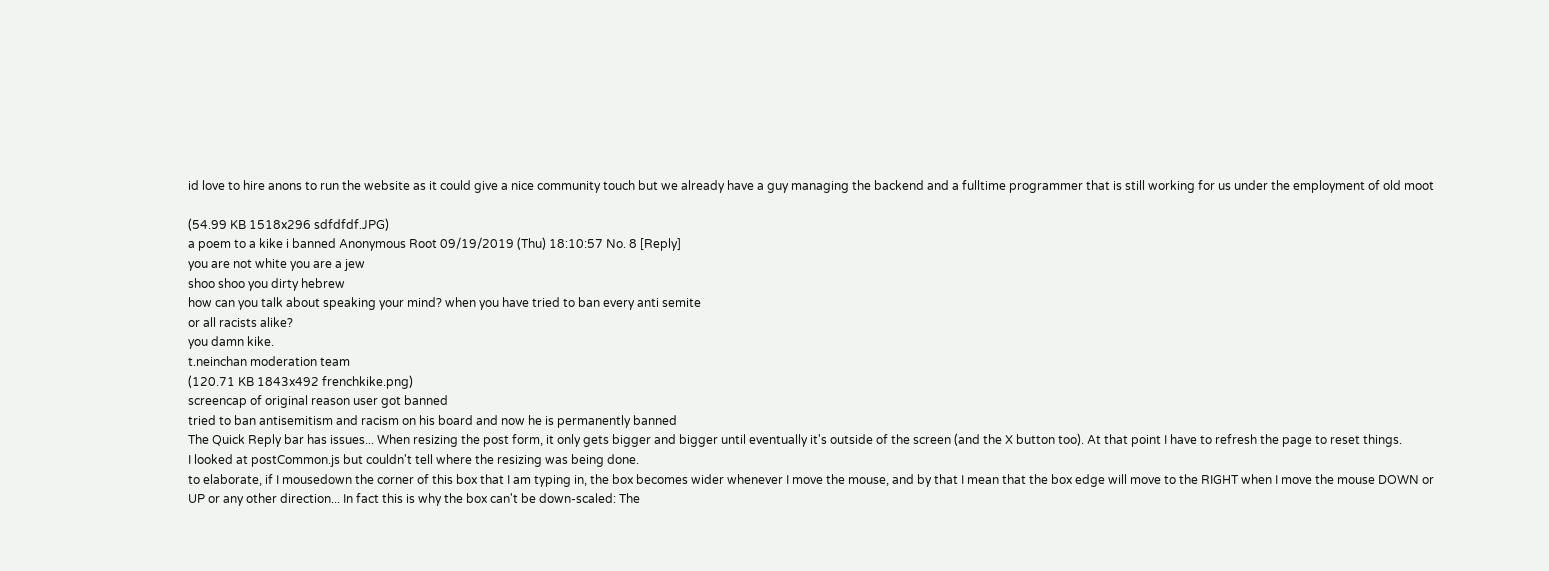id love to hire anons to run the website as it could give a nice community touch but we already have a guy managing the backend and a fulltime programmer that is still working for us under the employment of old moot

(54.99 KB 1518x296 sdfdfdf.JPG)
a poem to a kike i banned Anonymous Root 09/19/2019 (Thu) 18:10:57 No. 8 [Reply]
you are not white you are a jew
shoo shoo you dirty hebrew
how can you talk about speaking your mind? when you have tried to ban every anti semite
or all racists alike?
you damn kike.
t.neinchan moderation team
(120.71 KB 1843x492 frenchkike.png)
screencap of original reason user got banned
tried to ban antisemitism and racism on his board and now he is permanently banned
The Quick Reply bar has issues... When resizing the post form, it only gets bigger and bigger until eventually it's outside of the screen (and the X button too). At that point I have to refresh the page to reset things.
I looked at postCommon.js but couldn't tell where the resizing was being done.
to elaborate, if I mousedown the corner of this box that I am typing in, the box becomes wider whenever I move the mouse, and by that I mean that the box edge will move to the RIGHT when I move the mouse DOWN or UP or any other direction... In fact this is why the box can't be down-scaled: The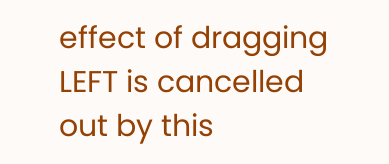effect of dragging LEFT is cancelled out by this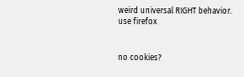weird universal RIGHT behavior.
use firefox


no cookies?